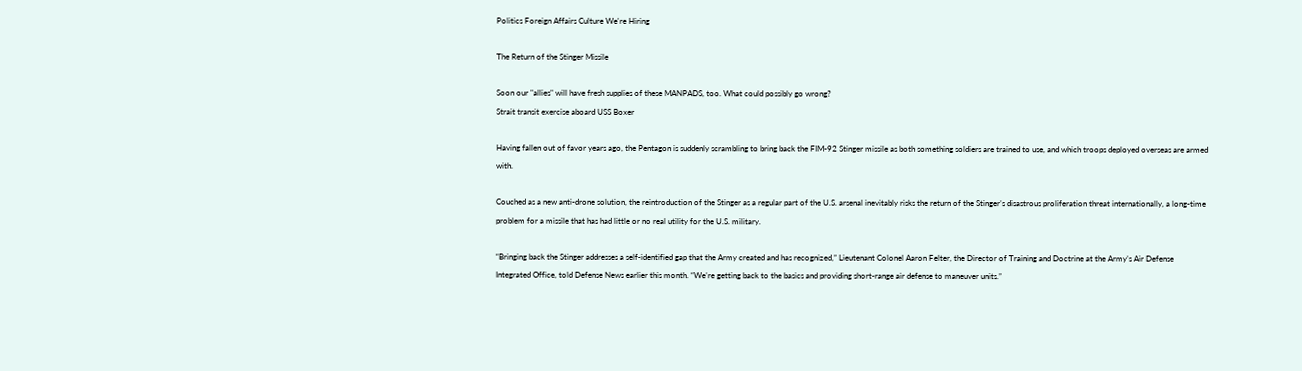Politics Foreign Affairs Culture We're Hiring

The Return of the Stinger Missile

Soon our "allies" will have fresh supplies of these MANPADS, too. What could possibly go wrong?
Strait transit exercise aboard USS Boxer

Having fallen out of favor years ago, the Pentagon is suddenly scrambling to bring back the FIM-92 Stinger missile as both something soldiers are trained to use, and which troops deployed overseas are armed with.

Couched as a new anti-drone solution, the reintroduction of the Stinger as a regular part of the U.S. arsenal inevitably risks the return of the Stinger’s disastrous proliferation threat internationally, a long-time problem for a missile that has had little or no real utility for the U.S. military.

“Bringing back the Stinger addresses a self-identified gap that the Army created and has recognized,” Lieutenant Colonel Aaron Felter, the Director of Training and Doctrine at the Army’s Air Defense Integrated Office, told Defense News earlier this month. “We’re getting back to the basics and providing short-range air defense to maneuver units.”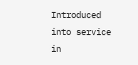Introduced into service in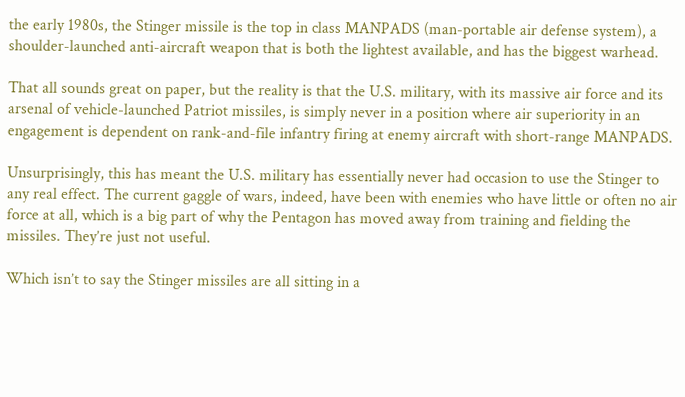the early 1980s, the Stinger missile is the top in class MANPADS (man-portable air defense system), a shoulder-launched anti-aircraft weapon that is both the lightest available, and has the biggest warhead.

That all sounds great on paper, but the reality is that the U.S. military, with its massive air force and its arsenal of vehicle-launched Patriot missiles, is simply never in a position where air superiority in an engagement is dependent on rank-and-file infantry firing at enemy aircraft with short-range MANPADS.

Unsurprisingly, this has meant the U.S. military has essentially never had occasion to use the Stinger to any real effect. The current gaggle of wars, indeed, have been with enemies who have little or often no air force at all, which is a big part of why the Pentagon has moved away from training and fielding the missiles. They’re just not useful.

Which isn’t to say the Stinger missiles are all sitting in a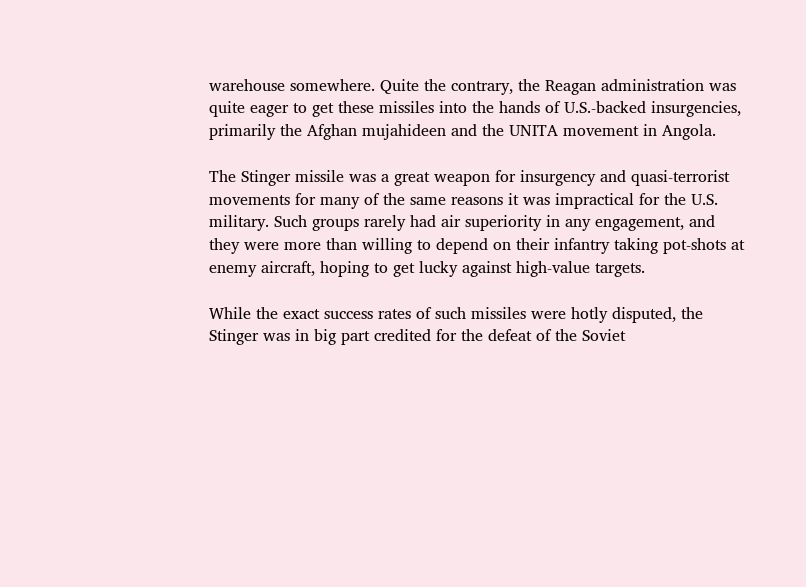warehouse somewhere. Quite the contrary, the Reagan administration was quite eager to get these missiles into the hands of U.S.-backed insurgencies, primarily the Afghan mujahideen and the UNITA movement in Angola.

The Stinger missile was a great weapon for insurgency and quasi-terrorist movements for many of the same reasons it was impractical for the U.S. military. Such groups rarely had air superiority in any engagement, and they were more than willing to depend on their infantry taking pot-shots at enemy aircraft, hoping to get lucky against high-value targets.

While the exact success rates of such missiles were hotly disputed, the Stinger was in big part credited for the defeat of the Soviet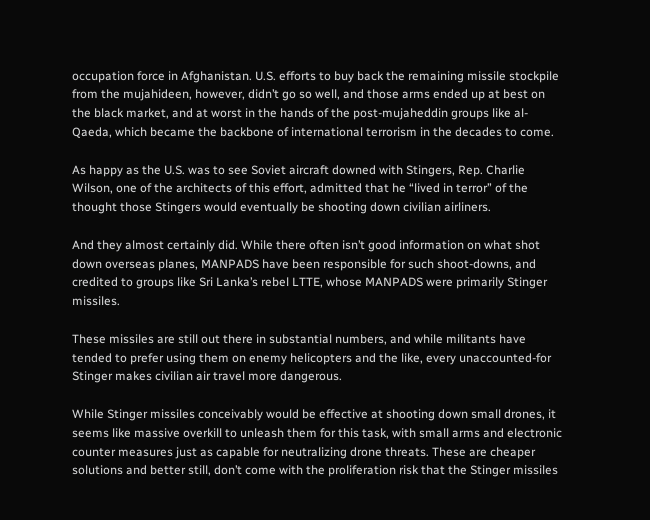occupation force in Afghanistan. U.S. efforts to buy back the remaining missile stockpile from the mujahideen, however, didn’t go so well, and those arms ended up at best on the black market, and at worst in the hands of the post-mujaheddin groups like al-Qaeda, which became the backbone of international terrorism in the decades to come.

As happy as the U.S. was to see Soviet aircraft downed with Stingers, Rep. Charlie Wilson, one of the architects of this effort, admitted that he “lived in terror” of the thought those Stingers would eventually be shooting down civilian airliners.

And they almost certainly did. While there often isn’t good information on what shot down overseas planes, MANPADS have been responsible for such shoot-downs, and credited to groups like Sri Lanka’s rebel LTTE, whose MANPADS were primarily Stinger missiles.

These missiles are still out there in substantial numbers, and while militants have tended to prefer using them on enemy helicopters and the like, every unaccounted-for Stinger makes civilian air travel more dangerous.

While Stinger missiles conceivably would be effective at shooting down small drones, it seems like massive overkill to unleash them for this task, with small arms and electronic counter measures just as capable for neutralizing drone threats. These are cheaper solutions and better still, don’t come with the proliferation risk that the Stinger missiles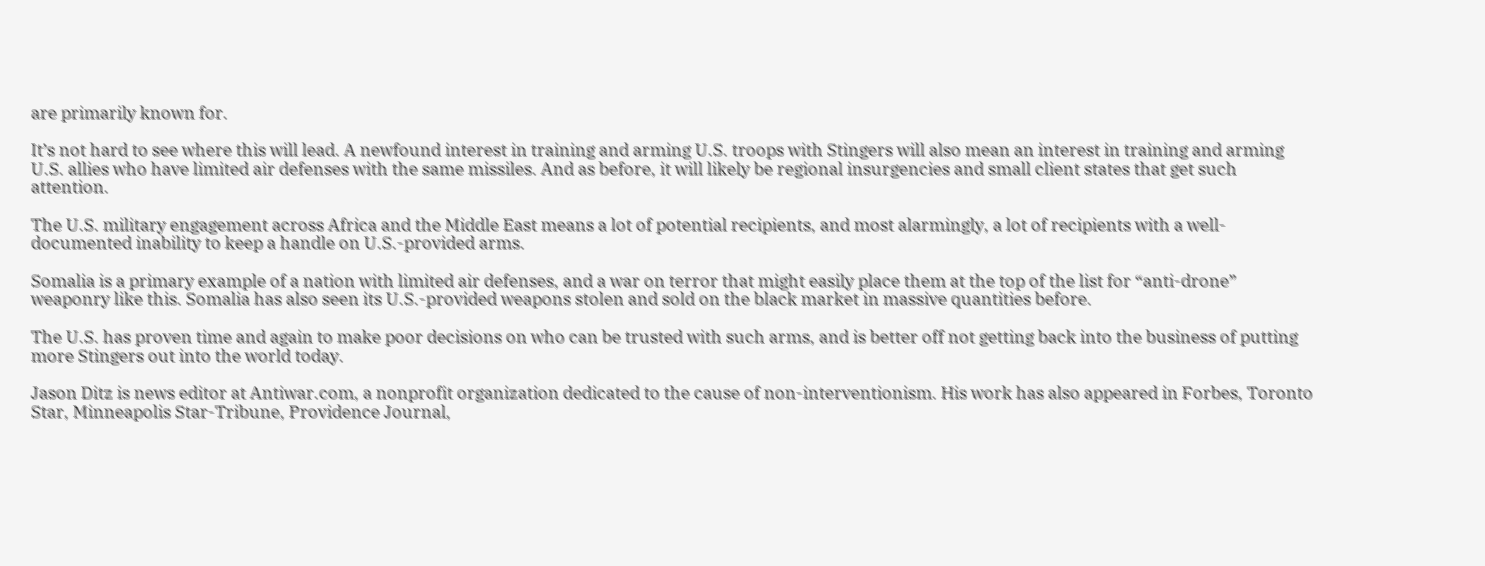are primarily known for.

It’s not hard to see where this will lead. A newfound interest in training and arming U.S. troops with Stingers will also mean an interest in training and arming U.S. allies who have limited air defenses with the same missiles. And as before, it will likely be regional insurgencies and small client states that get such attention.

The U.S. military engagement across Africa and the Middle East means a lot of potential recipients, and most alarmingly, a lot of recipients with a well-documented inability to keep a handle on U.S.-provided arms.

Somalia is a primary example of a nation with limited air defenses, and a war on terror that might easily place them at the top of the list for “anti-drone” weaponry like this. Somalia has also seen its U.S.-provided weapons stolen and sold on the black market in massive quantities before.

The U.S. has proven time and again to make poor decisions on who can be trusted with such arms, and is better off not getting back into the business of putting more Stingers out into the world today.

Jason Ditz is news editor at Antiwar.com, a nonprofit organization dedicated to the cause of non-interventionism. His work has also appeared in Forbes, Toronto Star, Minneapolis Star-Tribune, Providence Journal,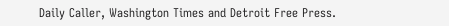Daily Caller, Washington Times and Detroit Free Press.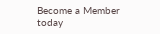Become a Member today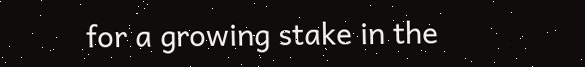for a growing stake in the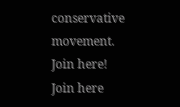conservative movement.
Join here!
Join here